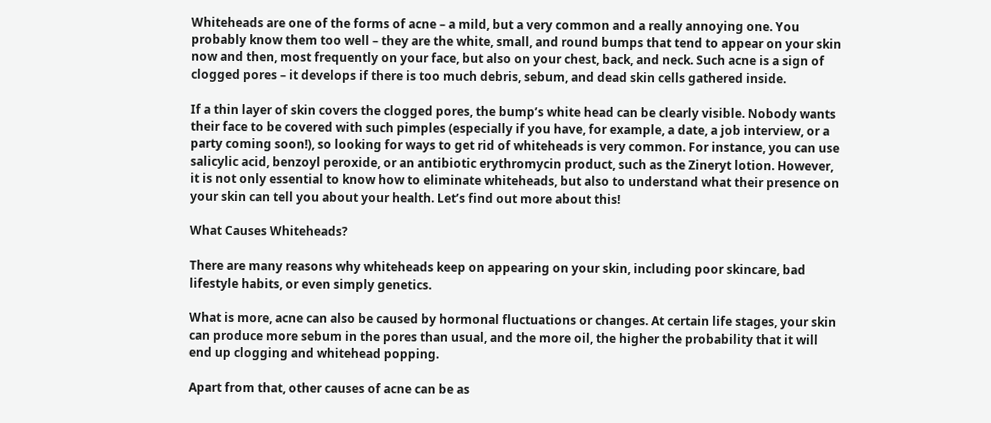Whiteheads are one of the forms of acne – a mild, but a very common and a really annoying one. You probably know them too well – they are the white, small, and round bumps that tend to appear on your skin now and then, most frequently on your face, but also on your chest, back, and neck. Such acne is a sign of clogged pores – it develops if there is too much debris, sebum, and dead skin cells gathered inside.

If a thin layer of skin covers the clogged pores, the bump’s white head can be clearly visible. Nobody wants their face to be covered with such pimples (especially if you have, for example, a date, a job interview, or a party coming soon!), so looking for ways to get rid of whiteheads is very common. For instance, you can use salicylic acid, benzoyl peroxide, or an antibiotic erythromycin product, such as the Zineryt lotion. However, it is not only essential to know how to eliminate whiteheads, but also to understand what their presence on your skin can tell you about your health. Let’s find out more about this!

What Causes Whiteheads?

There are many reasons why whiteheads keep on appearing on your skin, including poor skincare, bad lifestyle habits, or even simply genetics.

What is more, acne can also be caused by hormonal fluctuations or changes. At certain life stages, your skin can produce more sebum in the pores than usual, and the more oil, the higher the probability that it will end up clogging and whitehead popping.

Apart from that, other causes of acne can be as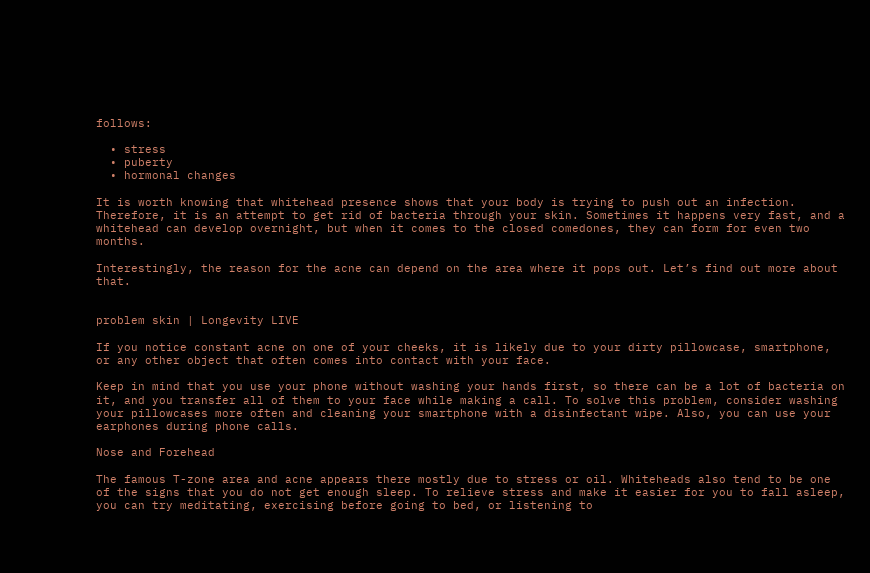follows:

  • stress
  • puberty
  • hormonal changes

It is worth knowing that whitehead presence shows that your body is trying to push out an infection. Therefore, it is an attempt to get rid of bacteria through your skin. Sometimes it happens very fast, and a whitehead can develop overnight, but when it comes to the closed comedones, they can form for even two months.

Interestingly, the reason for the acne can depend on the area where it pops out. Let’s find out more about that.


problem skin | Longevity LIVE

If you notice constant acne on one of your cheeks, it is likely due to your dirty pillowcase, smartphone, or any other object that often comes into contact with your face.

Keep in mind that you use your phone without washing your hands first, so there can be a lot of bacteria on it, and you transfer all of them to your face while making a call. To solve this problem, consider washing your pillowcases more often and cleaning your smartphone with a disinfectant wipe. Also, you can use your earphones during phone calls.

Nose and Forehead

The famous T-zone area and acne appears there mostly due to stress or oil. Whiteheads also tend to be one of the signs that you do not get enough sleep. To relieve stress and make it easier for you to fall asleep, you can try meditating, exercising before going to bed, or listening to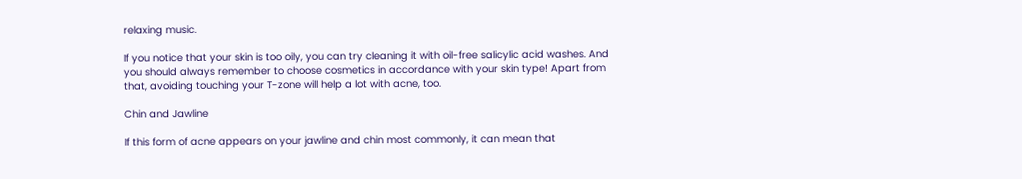relaxing music.

If you notice that your skin is too oily, you can try cleaning it with oil-free salicylic acid washes. And you should always remember to choose cosmetics in accordance with your skin type! Apart from that, avoiding touching your T-zone will help a lot with acne, too.

Chin and Jawline

If this form of acne appears on your jawline and chin most commonly, it can mean that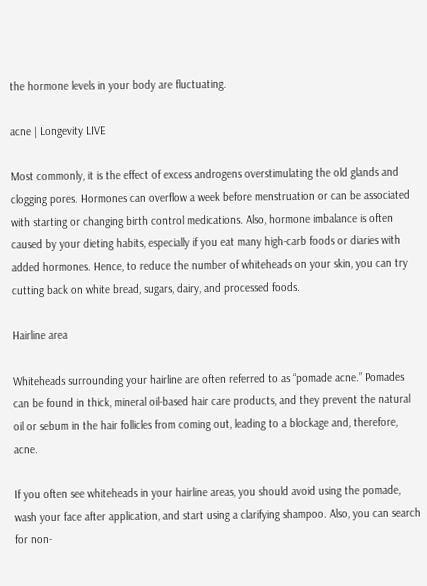the hormone levels in your body are fluctuating.

acne | Longevity LIVE

Most commonly, it is the effect of excess androgens overstimulating the old glands and clogging pores. Hormones can overflow a week before menstruation or can be associated with starting or changing birth control medications. Also, hormone imbalance is often caused by your dieting habits, especially if you eat many high-carb foods or diaries with added hormones. Hence, to reduce the number of whiteheads on your skin, you can try cutting back on white bread, sugars, dairy, and processed foods.

Hairline area

Whiteheads surrounding your hairline are often referred to as “pomade acne.” Pomades can be found in thick, mineral oil-based hair care products, and they prevent the natural oil or sebum in the hair follicles from coming out, leading to a blockage and, therefore, acne.

If you often see whiteheads in your hairline areas, you should avoid using the pomade, wash your face after application, and start using a clarifying shampoo. Also, you can search for non-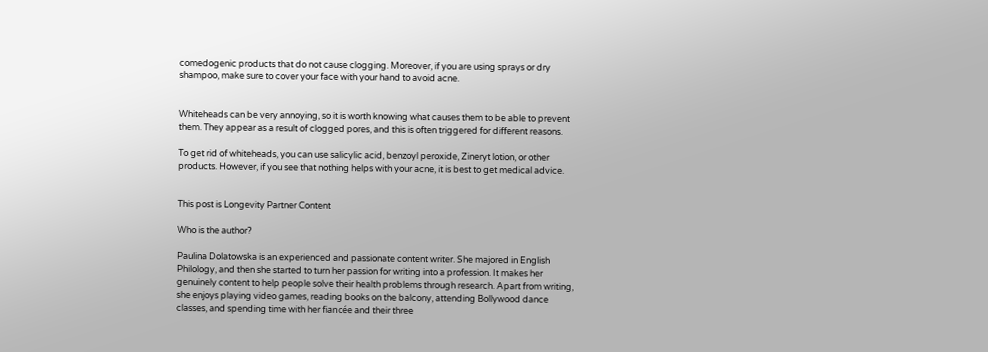comedogenic products that do not cause clogging. Moreover, if you are using sprays or dry shampoo, make sure to cover your face with your hand to avoid acne.


Whiteheads can be very annoying, so it is worth knowing what causes them to be able to prevent them. They appear as a result of clogged pores, and this is often triggered for different reasons.

To get rid of whiteheads, you can use salicylic acid, benzoyl peroxide, Zineryt lotion, or other products. However, if you see that nothing helps with your acne, it is best to get medical advice.


This post is Longevity Partner Content

Who is the author?

Paulina Dolatowska is an experienced and passionate content writer. She majored in English Philology, and then she started to turn her passion for writing into a profession. It makes her genuinely content to help people solve their health problems through research. Apart from writing, she enjoys playing video games, reading books on the balcony, attending Bollywood dance classes, and spending time with her fiancée and their three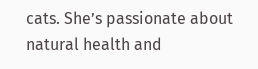cats. She’s passionate about natural health and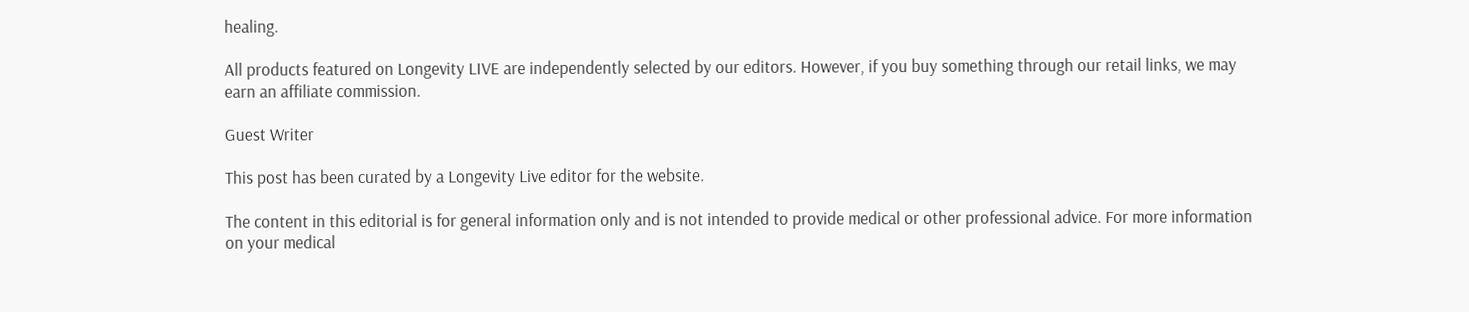healing.

All products featured on Longevity LIVE are independently selected by our editors. However, if you buy something through our retail links, we may earn an affiliate commission.

Guest Writer

This post has been curated by a Longevity Live editor for the website.

The content in this editorial is for general information only and is not intended to provide medical or other professional advice. For more information on your medical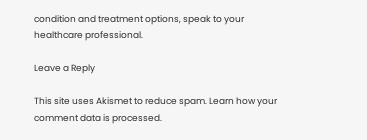condition and treatment options, speak to your healthcare professional.

Leave a Reply

This site uses Akismet to reduce spam. Learn how your comment data is processed.